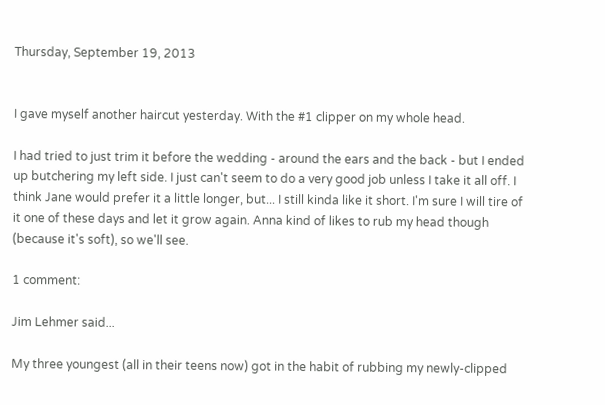Thursday, September 19, 2013


I gave myself another haircut yesterday. With the #1 clipper on my whole head.

I had tried to just trim it before the wedding - around the ears and the back - but I ended up butchering my left side. I just can't seem to do a very good job unless I take it all off. I think Jane would prefer it a little longer, but... I still kinda like it short. I'm sure I will tire of it one of these days and let it grow again. Anna kind of likes to rub my head though (because it's soft), so we'll see.

1 comment:

Jim Lehmer said...

My three youngest (all in their teens now) got in the habit of rubbing my newly-clipped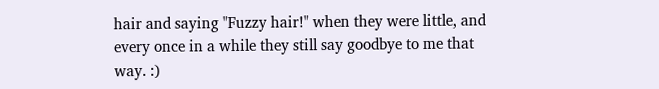hair and saying "Fuzzy hair!" when they were little, and every once in a while they still say goodbye to me that way. :)